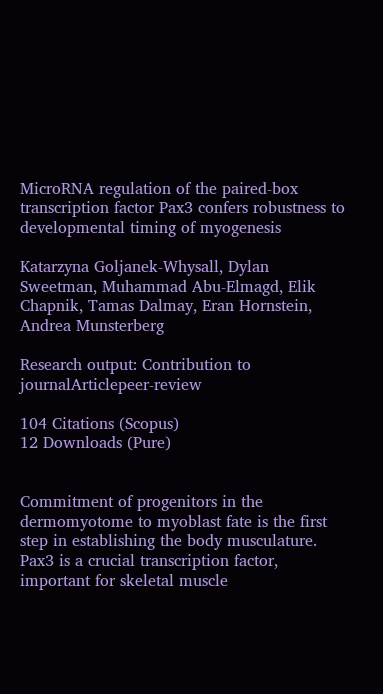MicroRNA regulation of the paired-box transcription factor Pax3 confers robustness to developmental timing of myogenesis

Katarzyna Goljanek-Whysall, Dylan Sweetman, Muhammad Abu-Elmagd, Elik Chapnik, Tamas Dalmay, Eran Hornstein, Andrea Munsterberg

Research output: Contribution to journalArticlepeer-review

104 Citations (Scopus)
12 Downloads (Pure)


Commitment of progenitors in the dermomyotome to myoblast fate is the first step in establishing the body musculature. Pax3 is a crucial transcription factor, important for skeletal muscle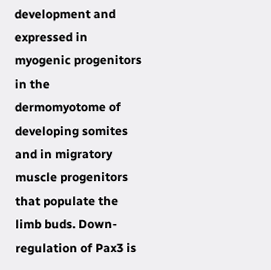development and expressed in myogenic progenitors in the dermomyotome of developing somites and in migratory muscle progenitors that populate the limb buds. Down-regulation of Pax3 is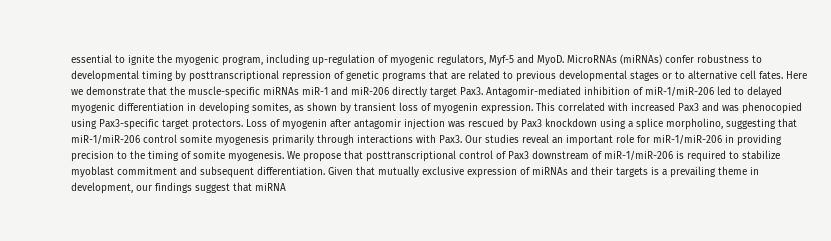essential to ignite the myogenic program, including up-regulation of myogenic regulators, Myf-5 and MyoD. MicroRNAs (miRNAs) confer robustness to developmental timing by posttranscriptional repression of genetic programs that are related to previous developmental stages or to alternative cell fates. Here we demonstrate that the muscle-specific miRNAs miR-1 and miR-206 directly target Pax3. Antagomir-mediated inhibition of miR-1/miR-206 led to delayed myogenic differentiation in developing somites, as shown by transient loss of myogenin expression. This correlated with increased Pax3 and was phenocopied using Pax3-specific target protectors. Loss of myogenin after antagomir injection was rescued by Pax3 knockdown using a splice morpholino, suggesting that miR-1/miR-206 control somite myogenesis primarily through interactions with Pax3. Our studies reveal an important role for miR-1/miR-206 in providing precision to the timing of somite myogenesis. We propose that posttranscriptional control of Pax3 downstream of miR-1/miR-206 is required to stabilize myoblast commitment and subsequent differentiation. Given that mutually exclusive expression of miRNAs and their targets is a prevailing theme in development, our findings suggest that miRNA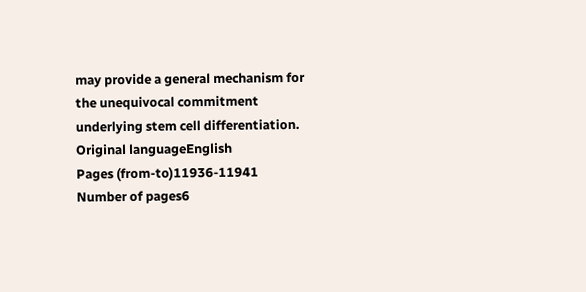may provide a general mechanism for the unequivocal commitment underlying stem cell differentiation.
Original languageEnglish
Pages (from-to)11936-11941
Number of pages6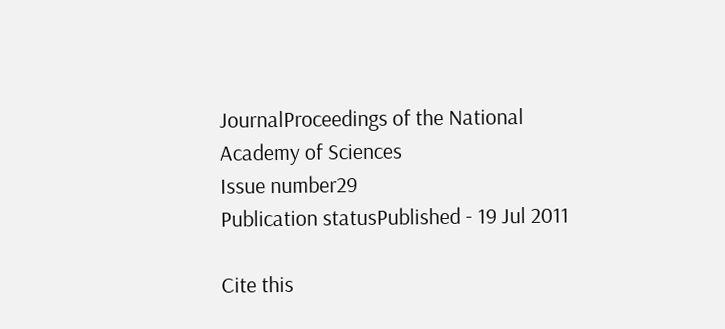JournalProceedings of the National Academy of Sciences
Issue number29
Publication statusPublished - 19 Jul 2011

Cite this